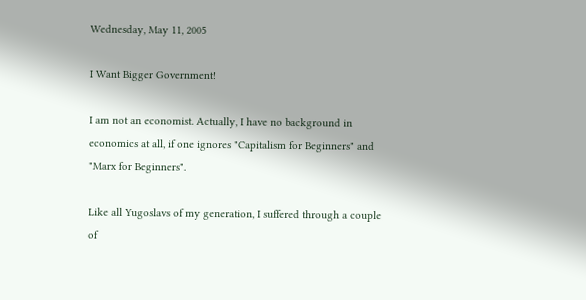Wednesday, May 11, 2005

I Want Bigger Government!

I am not an economist. Actually, I have no background in economics at all, if one ignores "Capitalism for Beginners" and "Marx for Beginners".

Like all Yugoslavs of my generation, I suffered through a couple of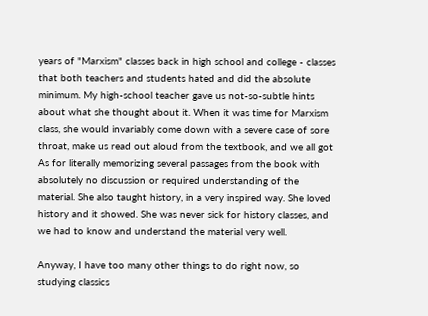years of "Marxism" classes back in high school and college - classes that both teachers and students hated and did the absolute minimum. My high-school teacher gave us not-so-subtle hints about what she thought about it. When it was time for Marxism class, she would invariably come down with a severe case of sore throat, make us read out aloud from the textbook, and we all got As for literally memorizing several passages from the book with absolutely no discussion or required understanding of the material. She also taught history, in a very inspired way. She loved history and it showed. She was never sick for history classes, and we had to know and understand the material very well.

Anyway, I have too many other things to do right now, so studying classics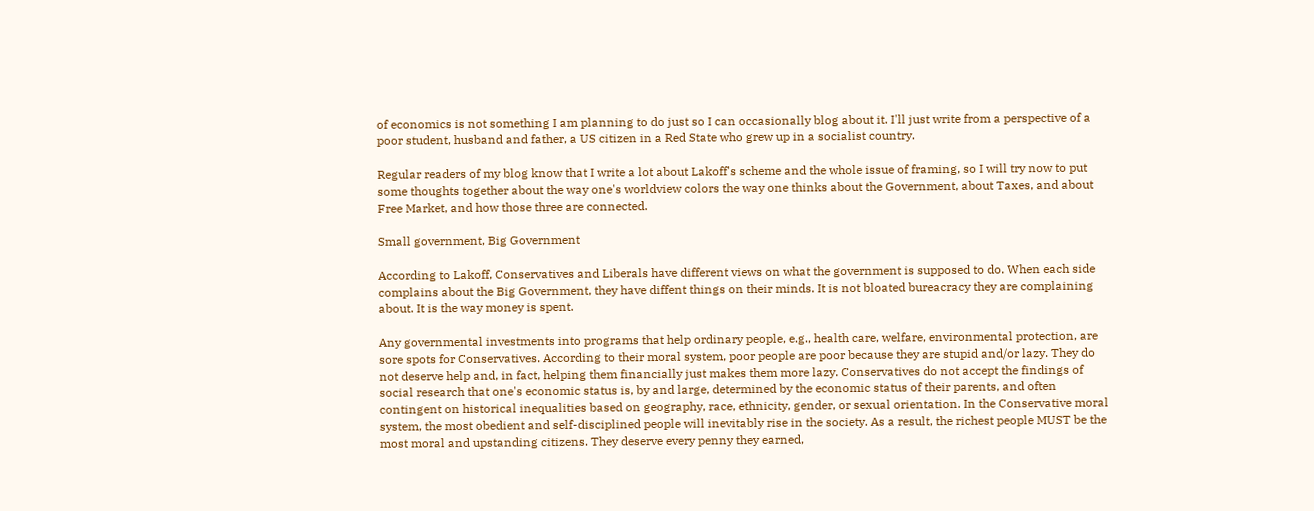of economics is not something I am planning to do just so I can occasionally blog about it. I'll just write from a perspective of a poor student, husband and father, a US citizen in a Red State who grew up in a socialist country.

Regular readers of my blog know that I write a lot about Lakoff's scheme and the whole issue of framing, so I will try now to put some thoughts together about the way one's worldview colors the way one thinks about the Government, about Taxes, and about Free Market, and how those three are connected.

Small government, Big Government

According to Lakoff, Conservatives and Liberals have different views on what the government is supposed to do. When each side complains about the Big Government, they have diffent things on their minds. It is not bloated bureacracy they are complaining about. It is the way money is spent.

Any governmental investments into programs that help ordinary people, e.g., health care, welfare, environmental protection, are sore spots for Conservatives. According to their moral system, poor people are poor because they are stupid and/or lazy. They do not deserve help and, in fact, helping them financially just makes them more lazy. Conservatives do not accept the findings of social research that one's economic status is, by and large, determined by the economic status of their parents, and often contingent on historical inequalities based on geography, race, ethnicity, gender, or sexual orientation. In the Conservative moral system, the most obedient and self-disciplined people will inevitably rise in the society. As a result, the richest people MUST be the most moral and upstanding citizens. They deserve every penny they earned,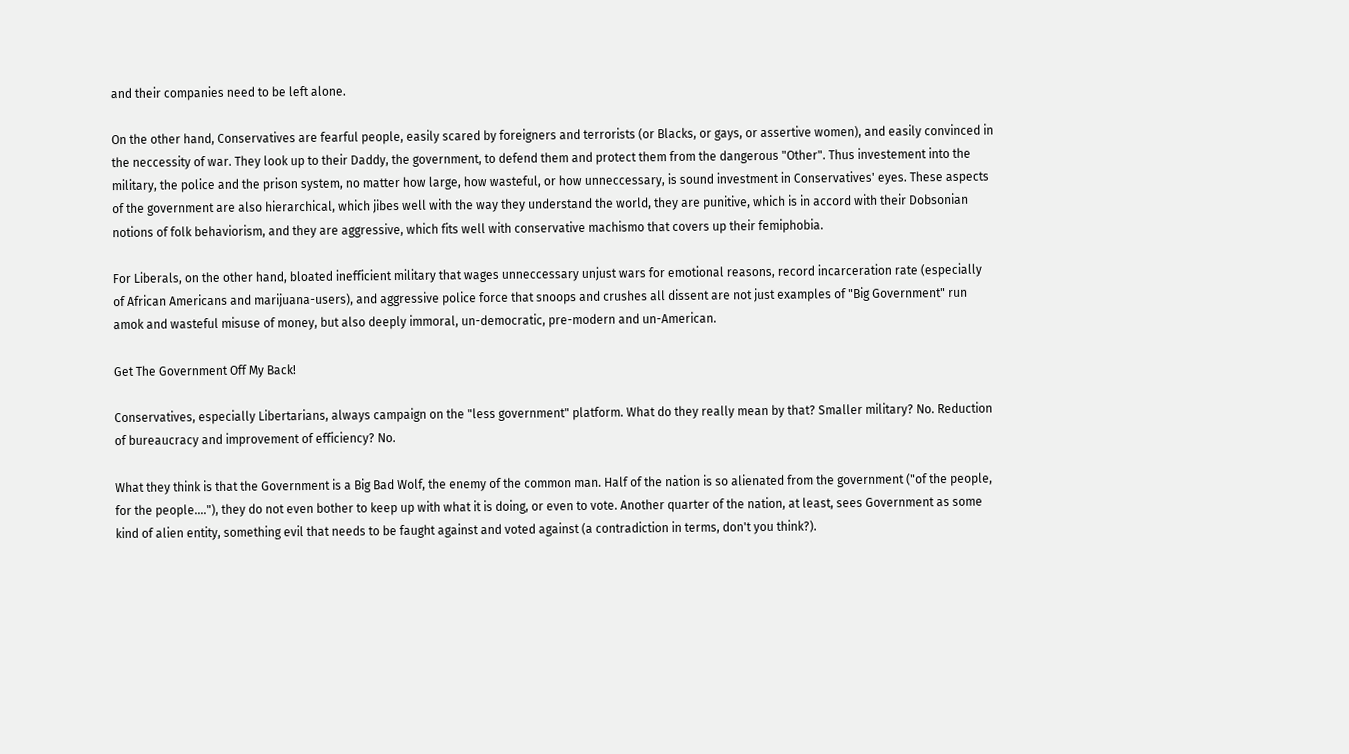and their companies need to be left alone.

On the other hand, Conservatives are fearful people, easily scared by foreigners and terrorists (or Blacks, or gays, or assertive women), and easily convinced in the neccessity of war. They look up to their Daddy, the government, to defend them and protect them from the dangerous "Other". Thus investement into the military, the police and the prison system, no matter how large, how wasteful, or how unneccessary, is sound investment in Conservatives' eyes. These aspects of the government are also hierarchical, which jibes well with the way they understand the world, they are punitive, which is in accord with their Dobsonian notions of folk behaviorism, and they are aggressive, which fits well with conservative machismo that covers up their femiphobia.

For Liberals, on the other hand, bloated inefficient military that wages unneccessary unjust wars for emotional reasons, record incarceration rate (especially of African Americans and marijuana-users), and aggressive police force that snoops and crushes all dissent are not just examples of "Big Government" run amok and wasteful misuse of money, but also deeply immoral, un-democratic, pre-modern and un-American.

Get The Government Off My Back!

Conservatives, especially Libertarians, always campaign on the "less government" platform. What do they really mean by that? Smaller military? No. Reduction of bureaucracy and improvement of efficiency? No.

What they think is that the Government is a Big Bad Wolf, the enemy of the common man. Half of the nation is so alienated from the government ("of the people, for the people...."), they do not even bother to keep up with what it is doing, or even to vote. Another quarter of the nation, at least, sees Government as some kind of alien entity, something evil that needs to be faught against and voted against (a contradiction in terms, don't you think?).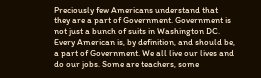Preciously few Americans understand that they are a part of Government. Government is not just a bunch of suits in Washington DC. Every American is, by definition, and should be, a part of Government. We all live our lives and do our jobs. Some are teachers, some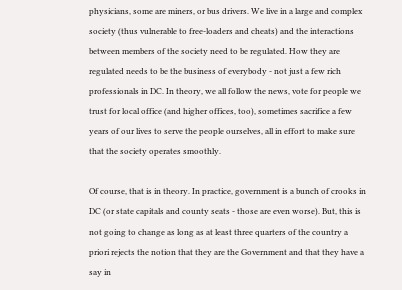physicians, some are miners, or bus drivers. We live in a large and complex society (thus vulnerable to free-loaders and cheats) and the interactions between members of the society need to be regulated. How they are regulated needs to be the business of everybody - not just a few rich professionals in DC. In theory, we all follow the news, vote for people we trust for local office (and higher offices, too), sometimes sacrifice a few years of our lives to serve the people ourselves, all in effort to make sure that the society operates smoothly.

Of course, that is in theory. In practice, government is a bunch of crooks in DC (or state capitals and county seats - those are even worse). But, this is not going to change as long as at least three quarters of the country a priori rejects the notion that they are the Government and that they have a say in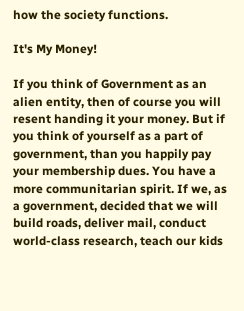how the society functions.

It's My Money!

If you think of Government as an alien entity, then of course you will resent handing it your money. But if you think of yourself as a part of government, than you happily pay your membership dues. You have a more communitarian spirit. If we, as a government, decided that we will build roads, deliver mail, conduct world-class research, teach our kids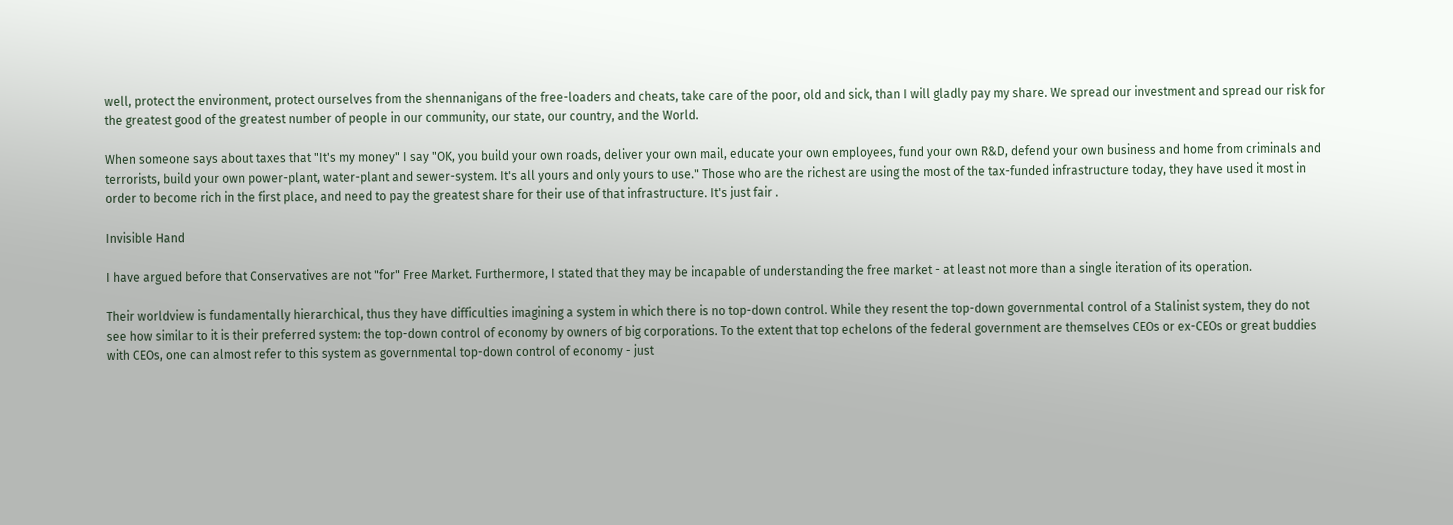well, protect the environment, protect ourselves from the shennanigans of the free-loaders and cheats, take care of the poor, old and sick, than I will gladly pay my share. We spread our investment and spread our risk for the greatest good of the greatest number of people in our community, our state, our country, and the World.

When someone says about taxes that "It's my money" I say "OK, you build your own roads, deliver your own mail, educate your own employees, fund your own R&D, defend your own business and home from criminals and terrorists, build your own power-plant, water-plant and sewer-system. It's all yours and only yours to use." Those who are the richest are using the most of the tax-funded infrastructure today, they have used it most in order to become rich in the first place, and need to pay the greatest share for their use of that infrastructure. It's just fair .

Invisible Hand

I have argued before that Conservatives are not "for" Free Market. Furthermore, I stated that they may be incapable of understanding the free market - at least not more than a single iteration of its operation.

Their worldview is fundamentally hierarchical, thus they have difficulties imagining a system in which there is no top-down control. While they resent the top-down governmental control of a Stalinist system, they do not see how similar to it is their preferred system: the top-down control of economy by owners of big corporations. To the extent that top echelons of the federal government are themselves CEOs or ex-CEOs or great buddies with CEOs, one can almost refer to this system as governmental top-down control of economy - just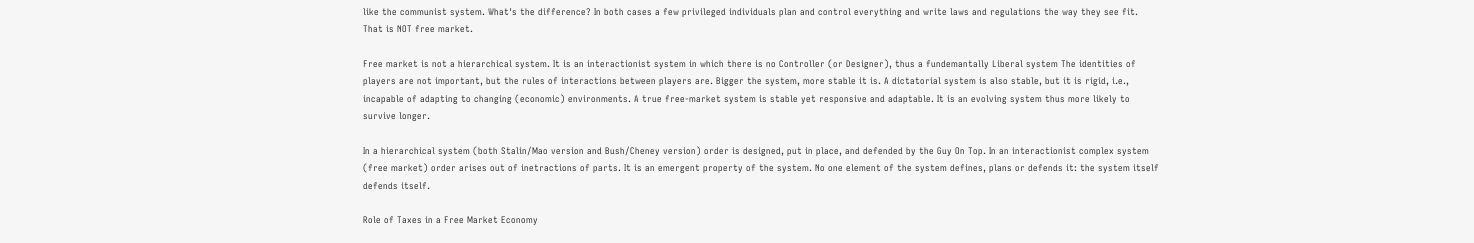like the communist system. What's the difference? In both cases a few privileged individuals plan and control everything and write laws and regulations the way they see fit. That is NOT free market.

Free market is not a hierarchical system. It is an interactionist system in which there is no Controller (or Designer), thus a fundemantally Liberal system The identities of players are not important, but the rules of interactions between players are. Bigger the system, more stable it is. A dictatorial system is also stable, but it is rigid, i.e., incapable of adapting to changing (economic) environments. A true free-market system is stable yet responsive and adaptable. It is an evolving system thus more likely to survive longer.

In a hierarchical system (both Stalin/Mao version and Bush/Cheney version) order is designed, put in place, and defended by the Guy On Top. In an interactionist complex system (free market) order arises out of inetractions of parts. It is an emergent property of the system. No one element of the system defines, plans or defends it: the system itself defends itself.

Role of Taxes in a Free Market Economy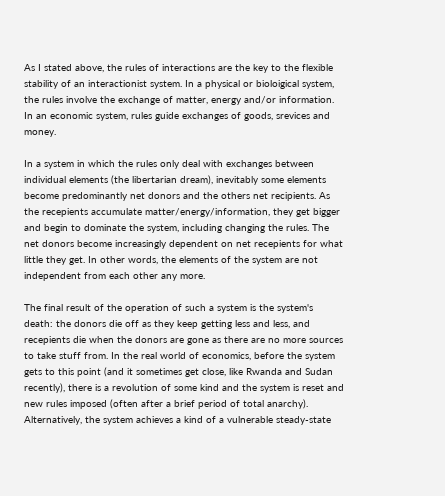As I stated above, the rules of interactions are the key to the flexible stability of an interactionist system. In a physical or bioloigical system, the rules involve the exchange of matter, energy and/or information. In an economic system, rules guide exchanges of goods, srevices and money.

In a system in which the rules only deal with exchanges between individual elements (the libertarian dream), inevitably some elements become predominantly net donors and the others net recipients. As the recepients accumulate matter/energy/information, they get bigger and begin to dominate the system, including changing the rules. The net donors become increasingly dependent on net recepients for what little they get. In other words, the elements of the system are not independent from each other any more.

The final result of the operation of such a system is the system's death: the donors die off as they keep getting less and less, and recepients die when the donors are gone as there are no more sources to take stuff from. In the real world of economics, before the system gets to this point (and it sometimes get close, like Rwanda and Sudan recently), there is a revolution of some kind and the system is reset and new rules imposed (often after a brief period of total anarchy). Alternatively, the system achieves a kind of a vulnerable steady-state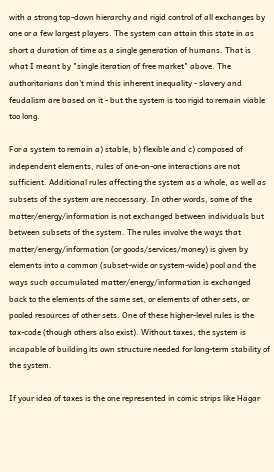with a strong top-down hierarchy and rigid control of all exchanges by one or a few largest players. The system can attain this state in as short a duration of time as a single generation of humans. That is what I meant by "single iteration of free market" above. The authoritarians don't mind this inherent inequality - slavery and feudalism are based on it - but the system is too rigid to remain viable too long.

For a system to remain a) stable, b) flexible and c) composed of independent elements, rules of one-on-one interactions are not sufficient. Additional rules affecting the system as a whole, as well as subsets of the system are neccessary. In other words, some of the matter/energy/information is not exchanged between individuals but between subsets of the system. The rules involve the ways that matter/energy/information (or goods/services/money) is given by elements into a common (subset-wide or system-wide) pool and the ways such accumulated matter/energy/information is exchanged back to the elements of the same set, or elements of other sets, or pooled resources of other sets. One of these higher-level rules is the tax-code (though others also exist). Without taxes, the system is incapable of building its own structure needed for long-term stability of the system.

If your idea of taxes is the one represented in comic strips like Hagar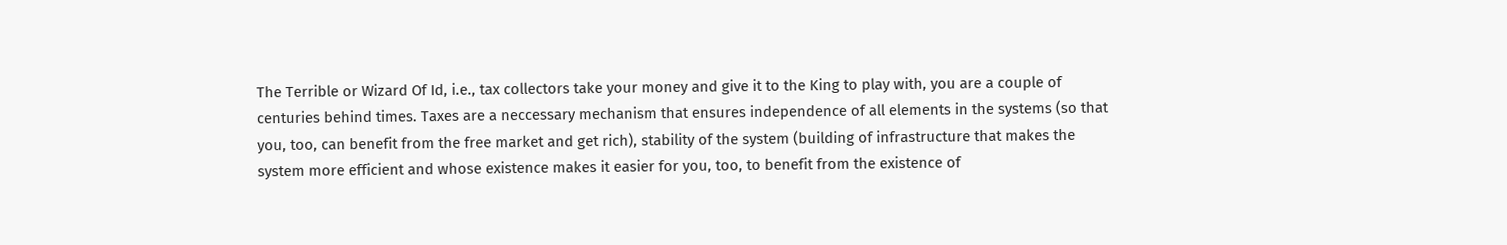The Terrible or Wizard Of Id, i.e., tax collectors take your money and give it to the King to play with, you are a couple of centuries behind times. Taxes are a neccessary mechanism that ensures independence of all elements in the systems (so that you, too, can benefit from the free market and get rich), stability of the system (building of infrastructure that makes the system more efficient and whose existence makes it easier for you, too, to benefit from the existence of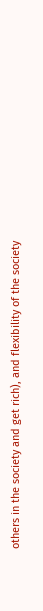others in the society and get rich), and flexibility of the society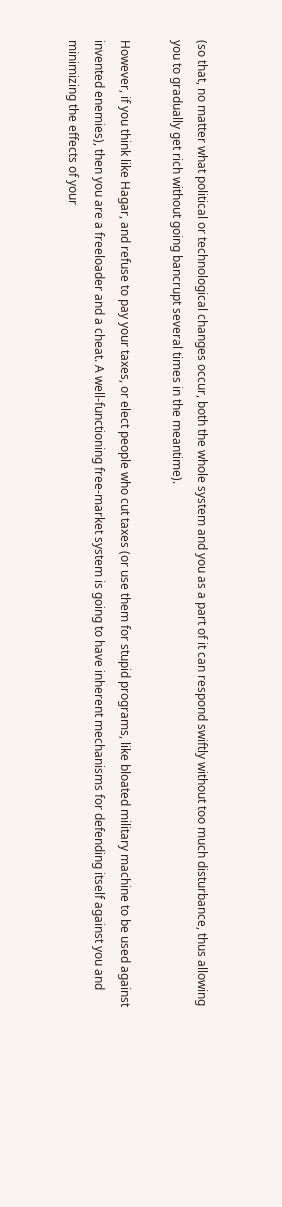(so that, no matter what political or technological changes occur, both the whole system and you as a part of it can respond swiftly without too much disturbance, thus allowing you to gradually get rich without going bancrupt several times in the meantime).

However, if you think like Hagar, and refuse to pay your taxes, or elect people who cut taxes (or use them for stupid programs, like bloated military machine to be used against invented enemies), then you are a freeloader and a cheat. A well-functioning free-market system is going to have inherent mechanisms for defending itself against you and minimizing the effects of your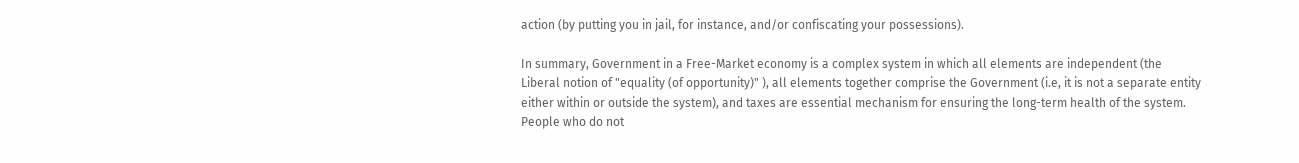action (by putting you in jail, for instance, and/or confiscating your possessions).

In summary, Government in a Free-Market economy is a complex system in which all elements are independent (the Liberal notion of "equality (of opportunity)" ), all elements together comprise the Government (i.e, it is not a separate entity either within or outside the system), and taxes are essential mechanism for ensuring the long-term health of the system. People who do not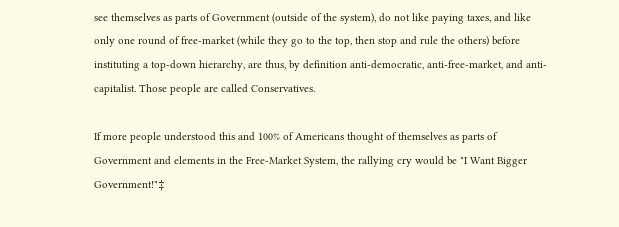see themselves as parts of Government (outside of the system), do not like paying taxes, and like only one round of free-market (while they go to the top, then stop and rule the others) before instituting a top-down hierarchy, are thus, by definition anti-democratic, anti-free-market, and anti-capitalist. Those people are called Conservatives.

If more people understood this and 100% of Americans thought of themselves as parts of Government and elements in the Free-Market System, the rallying cry would be "I Want Bigger Government!"‡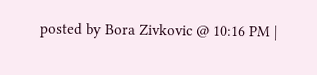posted by Bora Zivkovic @ 10:16 PM |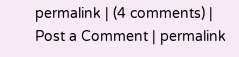permalink | (4 comments) | Post a Comment | permalink